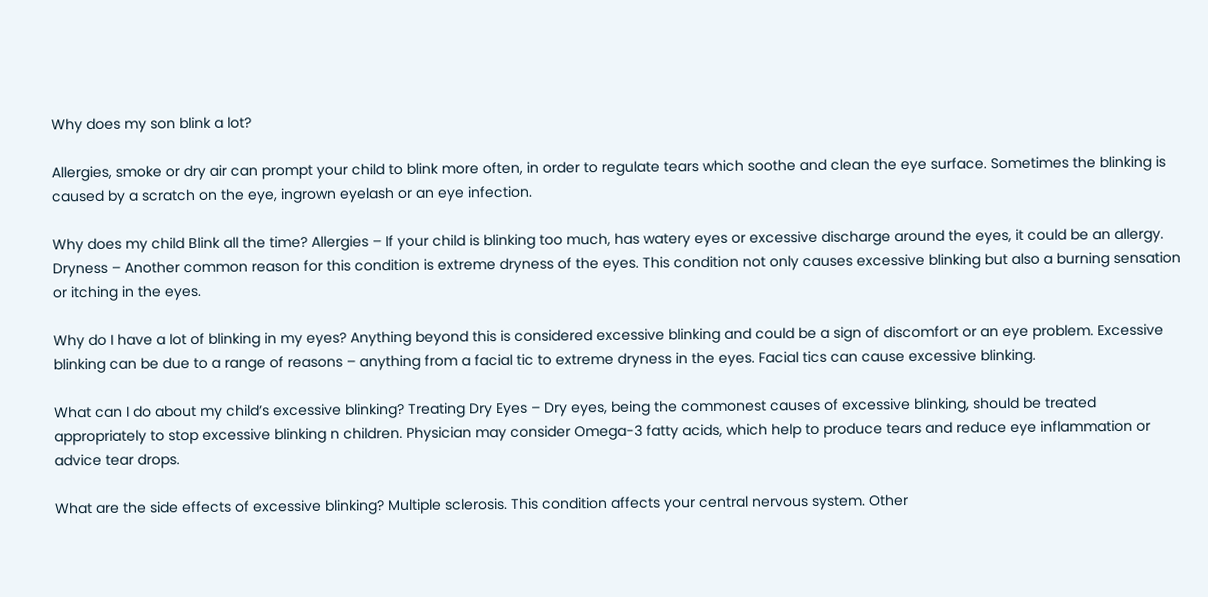Why does my son blink a lot?

Allergies, smoke or dry air can prompt your child to blink more often, in order to regulate tears which soothe and clean the eye surface. Sometimes the blinking is caused by a scratch on the eye, ingrown eyelash or an eye infection.

Why does my child Blink all the time? Allergies – If your child is blinking too much, has watery eyes or excessive discharge around the eyes, it could be an allergy. Dryness – Another common reason for this condition is extreme dryness of the eyes. This condition not only causes excessive blinking but also a burning sensation or itching in the eyes.

Why do I have a lot of blinking in my eyes? Anything beyond this is considered excessive blinking and could be a sign of discomfort or an eye problem. Excessive blinking can be due to a range of reasons – anything from a facial tic to extreme dryness in the eyes. Facial tics can cause excessive blinking.

What can I do about my child’s excessive blinking? Treating Dry Eyes – Dry eyes, being the commonest causes of excessive blinking, should be treated appropriately to stop excessive blinking n children. Physician may consider Omega-3 fatty acids, which help to produce tears and reduce eye inflammation or advice tear drops.

What are the side effects of excessive blinking? Multiple sclerosis. This condition affects your central nervous system. Other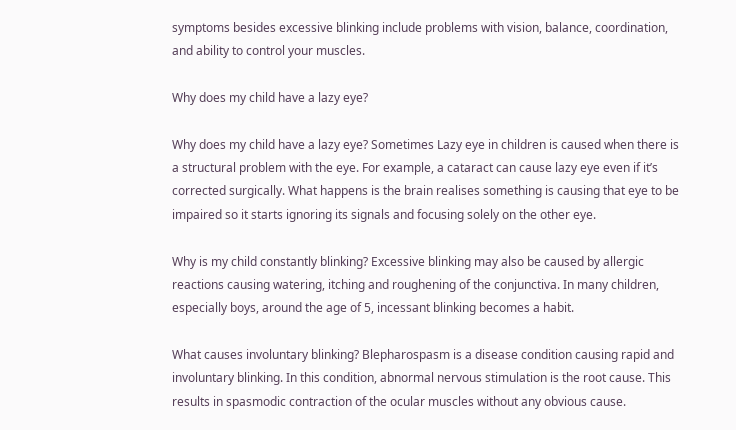symptoms besides excessive blinking include problems with vision, balance, coordination, and ability to control your muscles.

Why does my child have a lazy eye?

Why does my child have a lazy eye? Sometimes Lazy eye in children is caused when there is a structural problem with the eye. For example, a cataract can cause lazy eye even if it’s corrected surgically. What happens is the brain realises something is causing that eye to be impaired so it starts ignoring its signals and focusing solely on the other eye.

Why is my child constantly blinking? Excessive blinking may also be caused by allergic reactions causing watering, itching and roughening of the conjunctiva. In many children, especially boys, around the age of 5, incessant blinking becomes a habit.

What causes involuntary blinking? Blepharospasm is a disease condition causing rapid and involuntary blinking. In this condition, abnormal nervous stimulation is the root cause. This results in spasmodic contraction of the ocular muscles without any obvious cause.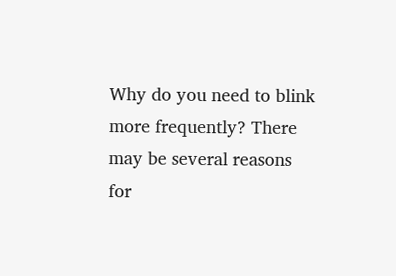Why do you need to blink more frequently? There may be several reasons for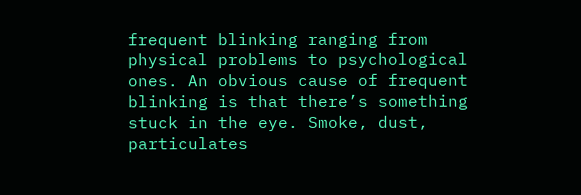frequent blinking ranging from physical problems to psychological ones. An obvious cause of frequent blinking is that there’s something stuck in the eye. Smoke, dust, particulates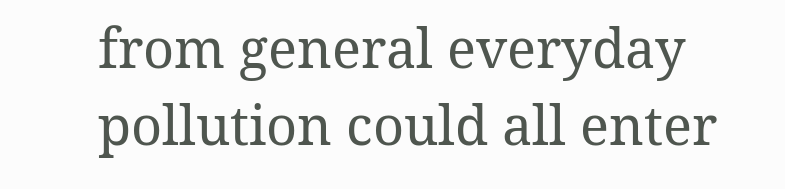from general everyday pollution could all enter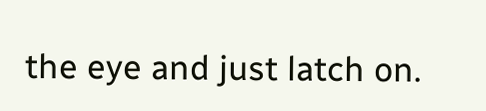the eye and just latch on.